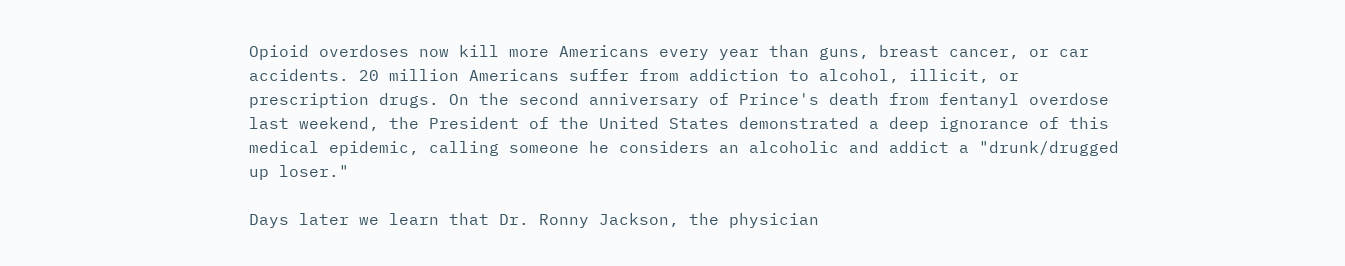Opioid overdoses now kill more Americans every year than guns, breast cancer, or car accidents. 20 million Americans suffer from addiction to alcohol, illicit, or prescription drugs. On the second anniversary of Prince's death from fentanyl overdose last weekend, the President of the United States demonstrated a deep ignorance of this medical epidemic, calling someone he considers an alcoholic and addict a "drunk/drugged up loser."

Days later we learn that Dr. Ronny Jackson, the physician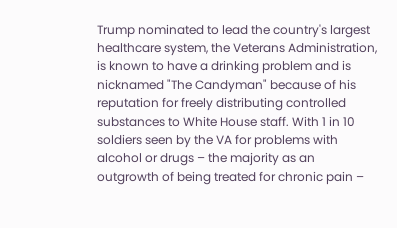Trump nominated to lead the country's largest healthcare system, the Veterans Administration, is known to have a drinking problem and is nicknamed "The Candyman" because of his reputation for freely distributing controlled substances to White House staff. With 1 in 10 soldiers seen by the VA for problems with alcohol or drugs – the majority as an outgrowth of being treated for chronic pain –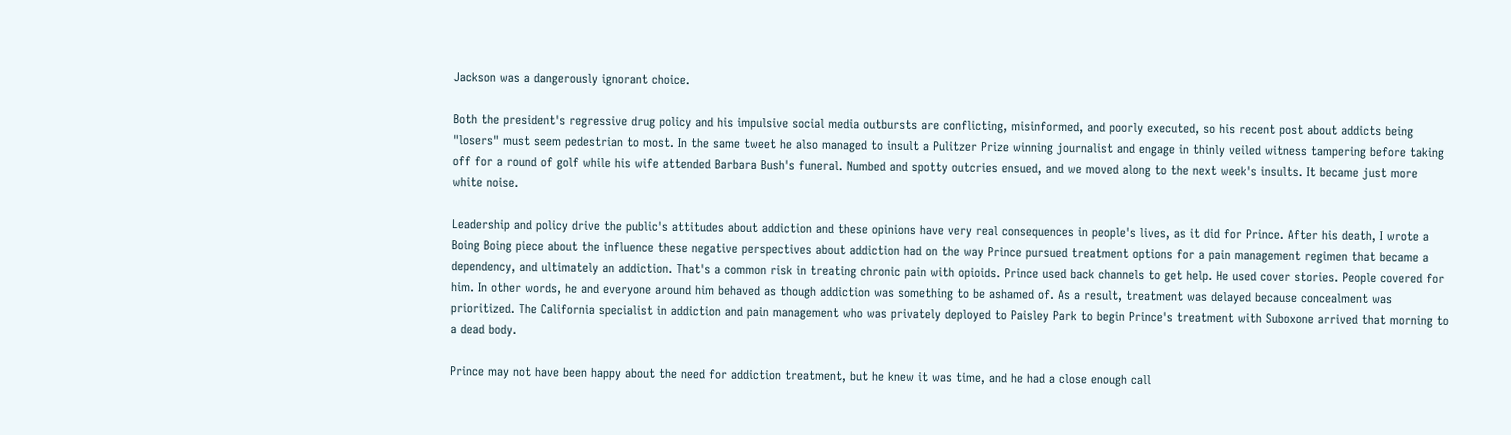Jackson was a dangerously ignorant choice.

Both the president's regressive drug policy and his impulsive social media outbursts are conflicting, misinformed, and poorly executed, so his recent post about addicts being "losers" must seem pedestrian to most. In the same tweet he also managed to insult a Pulitzer Prize winning journalist and engage in thinly veiled witness tampering before taking off for a round of golf while his wife attended Barbara Bush's funeral. Numbed and spotty outcries ensued, and we moved along to the next week's insults. It became just more white noise.

Leadership and policy drive the public's attitudes about addiction and these opinions have very real consequences in people's lives, as it did for Prince. After his death, I wrote a Boing Boing piece about the influence these negative perspectives about addiction had on the way Prince pursued treatment options for a pain management regimen that became a dependency, and ultimately an addiction. That's a common risk in treating chronic pain with opioids. Prince used back channels to get help. He used cover stories. People covered for him. In other words, he and everyone around him behaved as though addiction was something to be ashamed of. As a result, treatment was delayed because concealment was prioritized. The California specialist in addiction and pain management who was privately deployed to Paisley Park to begin Prince's treatment with Suboxone arrived that morning to a dead body.

Prince may not have been happy about the need for addiction treatment, but he knew it was time, and he had a close enough call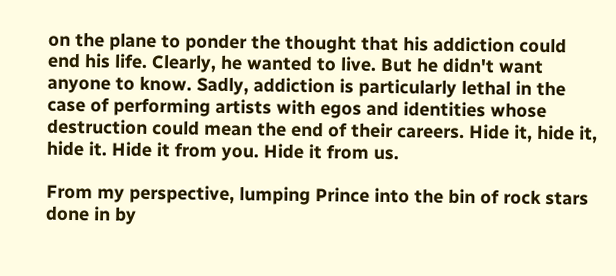on the plane to ponder the thought that his addiction could end his life. Clearly, he wanted to live. But he didn't want anyone to know. Sadly, addiction is particularly lethal in the case of performing artists with egos and identities whose destruction could mean the end of their careers. Hide it, hide it, hide it. Hide it from you. Hide it from us.

From my perspective, lumping Prince into the bin of rock stars done in by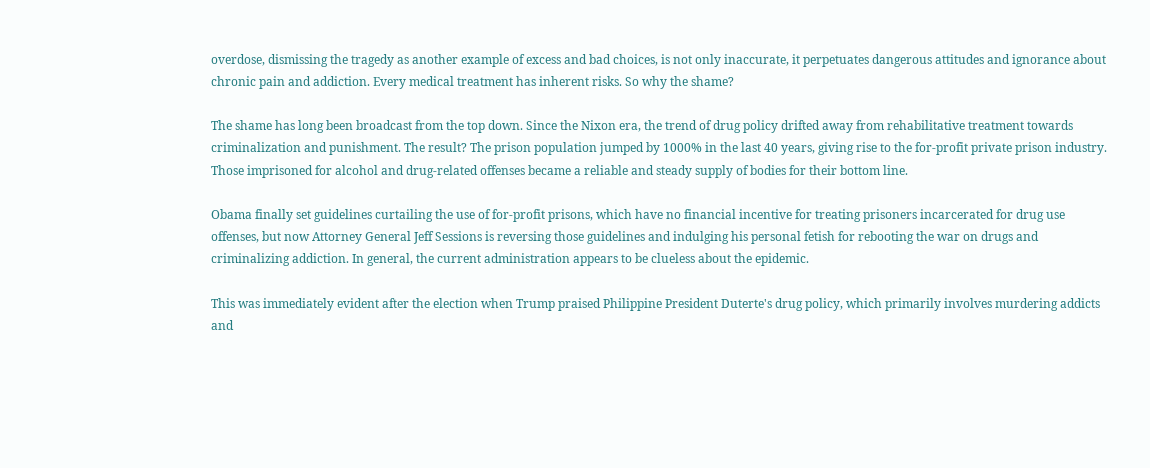overdose, dismissing the tragedy as another example of excess and bad choices, is not only inaccurate, it perpetuates dangerous attitudes and ignorance about chronic pain and addiction. Every medical treatment has inherent risks. So why the shame?

The shame has long been broadcast from the top down. Since the Nixon era, the trend of drug policy drifted away from rehabilitative treatment towards criminalization and punishment. The result? The prison population jumped by 1000% in the last 40 years, giving rise to the for-profit private prison industry. Those imprisoned for alcohol and drug-related offenses became a reliable and steady supply of bodies for their bottom line.

Obama finally set guidelines curtailing the use of for-profit prisons, which have no financial incentive for treating prisoners incarcerated for drug use offenses, but now Attorney General Jeff Sessions is reversing those guidelines and indulging his personal fetish for rebooting the war on drugs and criminalizing addiction. In general, the current administration appears to be clueless about the epidemic.

This was immediately evident after the election when Trump praised Philippine President Duterte's drug policy, which primarily involves murdering addicts and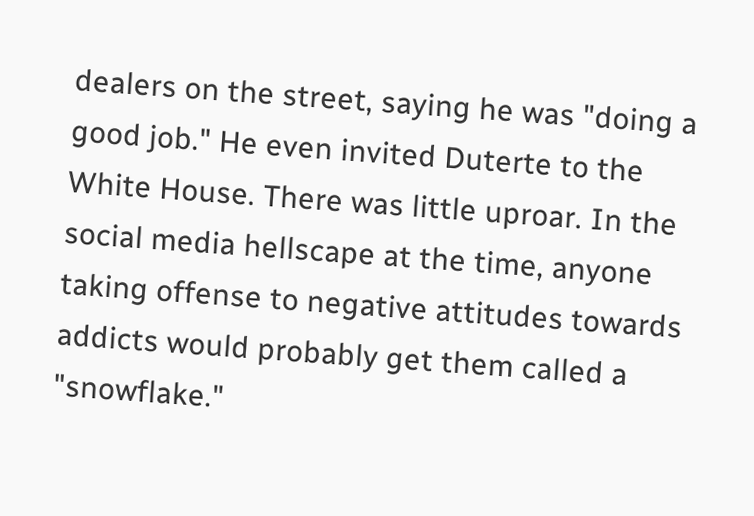dealers on the street, saying he was "doing a good job." He even invited Duterte to the White House. There was little uproar. In the social media hellscape at the time, anyone taking offense to negative attitudes towards addicts would probably get them called a "snowflake."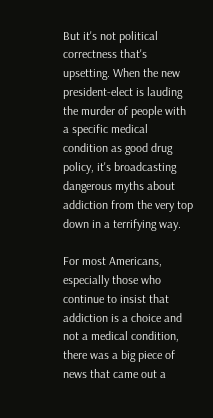But it's not political correctness that's upsetting. When the new president-elect is lauding the murder of people with a specific medical condition as good drug policy, it's broadcasting dangerous myths about addiction from the very top down in a terrifying way.

For most Americans, especially those who continue to insist that addiction is a choice and not a medical condition, there was a big piece of news that came out a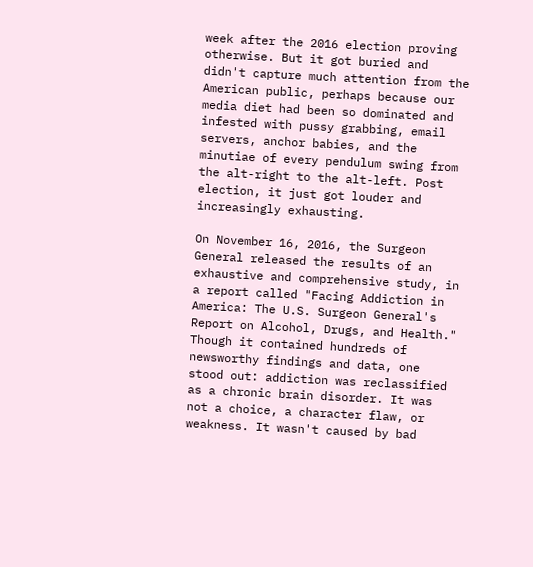week after the 2016 election proving otherwise. But it got buried and didn't capture much attention from the American public, perhaps because our media diet had been so dominated and infested with pussy grabbing, email servers, anchor babies, and the minutiae of every pendulum swing from the alt-right to the alt-left. Post election, it just got louder and increasingly exhausting.

On November 16, 2016, the Surgeon General released the results of an exhaustive and comprehensive study, in a report called "Facing Addiction in America: The U.S. Surgeon General's Report on Alcohol, Drugs, and Health." Though it contained hundreds of newsworthy findings and data, one stood out: addiction was reclassified as a chronic brain disorder. It was not a choice, a character flaw, or weakness. It wasn't caused by bad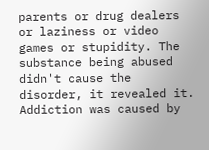parents or drug dealers or laziness or video games or stupidity. The substance being abused didn't cause the disorder, it revealed it. Addiction was caused by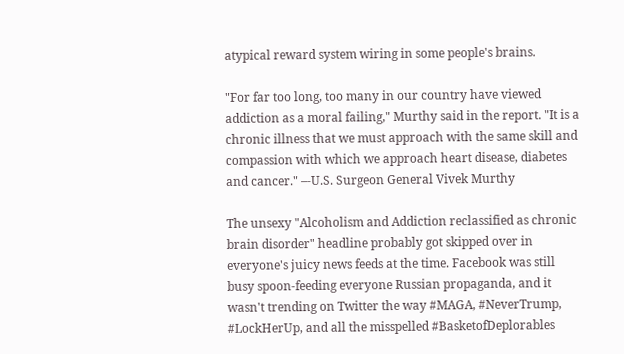atypical reward system wiring in some people's brains.

"For far too long, too many in our country have viewed addiction as a moral failing," Murthy said in the report. "It is a chronic illness that we must approach with the same skill and compassion with which we approach heart disease, diabetes and cancer." –-U.S. Surgeon General Vivek Murthy

The unsexy "Alcoholism and Addiction reclassified as chronic brain disorder" headline probably got skipped over in everyone's juicy news feeds at the time. Facebook was still busy spoon-feeding everyone Russian propaganda, and it wasn't trending on Twitter the way #MAGA, #NeverTrump, #LockHerUp, and all the misspelled #BasketofDeplorables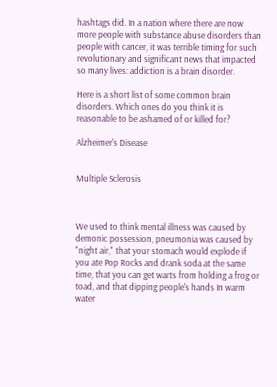hashtags did. In a nation where there are now more people with substance abuse disorders than people with cancer, it was terrible timing for such revolutionary and significant news that impacted so many lives: addiction is a brain disorder.

Here is a short list of some common brain disorders. Which ones do you think it is reasonable to be ashamed of or killed for?

Alzheimer's Disease


Multiple Sclerosis



We used to think mental illness was caused by demonic possession, pneumonia was caused by "night air," that your stomach would explode if you ate Pop Rocks and drank soda at the same time, that you can get warts from holding a frog or toad, and that dipping people's hands In warm water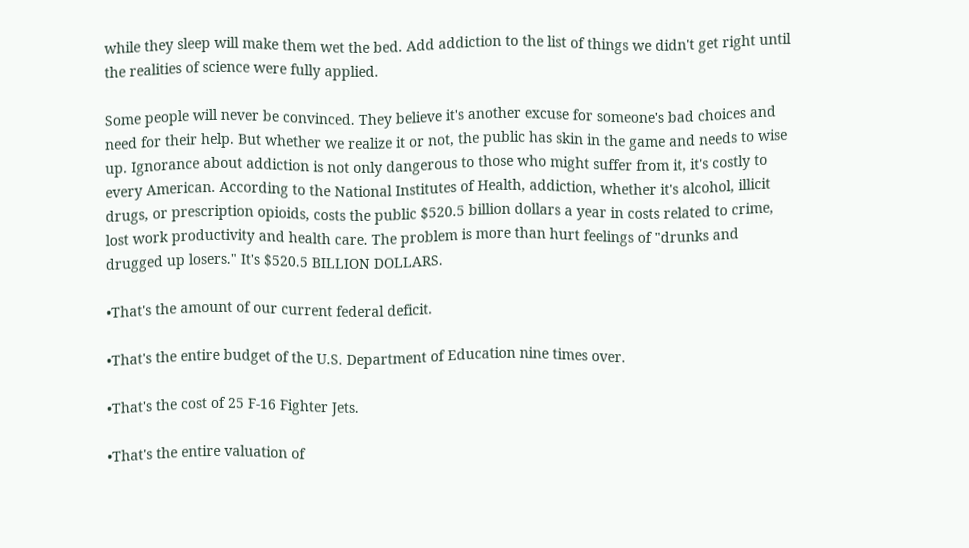while they sleep will make them wet the bed. Add addiction to the list of things we didn't get right until the realities of science were fully applied.

Some people will never be convinced. They believe it's another excuse for someone's bad choices and need for their help. But whether we realize it or not, the public has skin in the game and needs to wise up. Ignorance about addiction is not only dangerous to those who might suffer from it, it's costly to every American. According to the National Institutes of Health, addiction, whether it's alcohol, illicit drugs, or prescription opioids, costs the public $520.5 billion dollars a year in costs related to crime, lost work productivity and health care. The problem is more than hurt feelings of "drunks and drugged up losers." It's $520.5 BILLION DOLLARS.

•That's the amount of our current federal deficit.

•That's the entire budget of the U.S. Department of Education nine times over.

•That's the cost of 25 F-16 Fighter Jets.

•That's the entire valuation of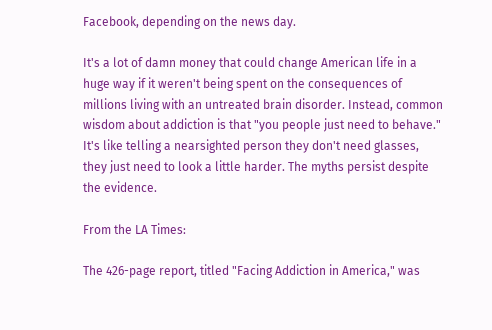Facebook, depending on the news day.

It's a lot of damn money that could change American life in a huge way if it weren't being spent on the consequences of millions living with an untreated brain disorder. Instead, common wisdom about addiction is that "you people just need to behave." It's like telling a nearsighted person they don't need glasses, they just need to look a little harder. The myths persist despite the evidence.

From the LA Times:

The 426-page report, titled "Facing Addiction in America," was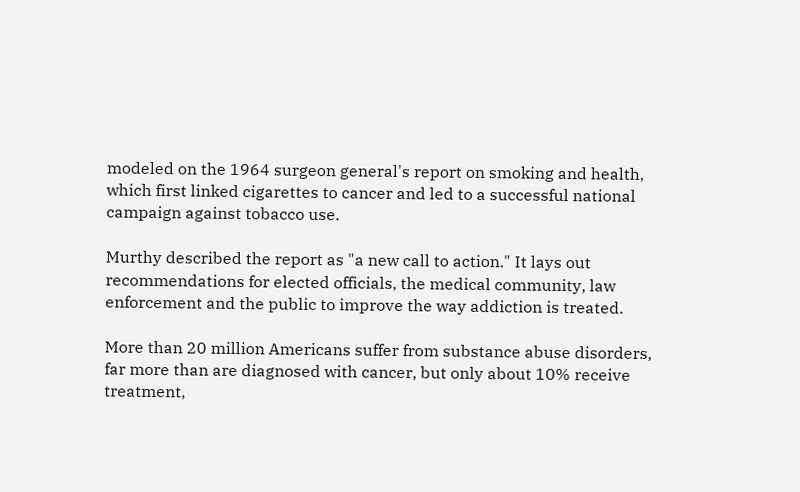modeled on the 1964 surgeon general's report on smoking and health, which first linked cigarettes to cancer and led to a successful national campaign against tobacco use.

Murthy described the report as "a new call to action." It lays out recommendations for elected officials, the medical community, law enforcement and the public to improve the way addiction is treated.

More than 20 million Americans suffer from substance abuse disorders, far more than are diagnosed with cancer, but only about 10% receive treatment,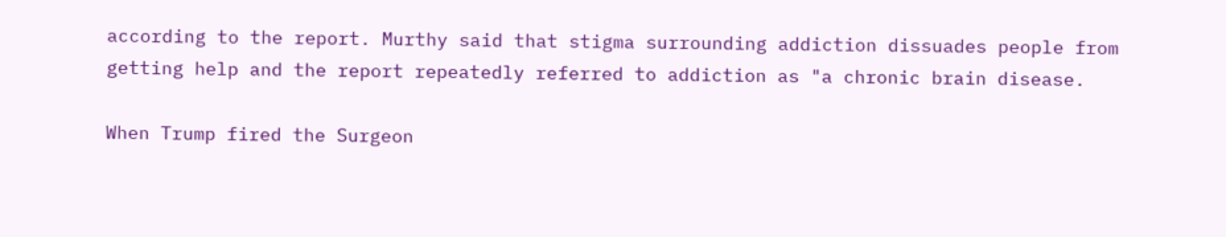according to the report. Murthy said that stigma surrounding addiction dissuades people from getting help and the report repeatedly referred to addiction as "a chronic brain disease.

When Trump fired the Surgeon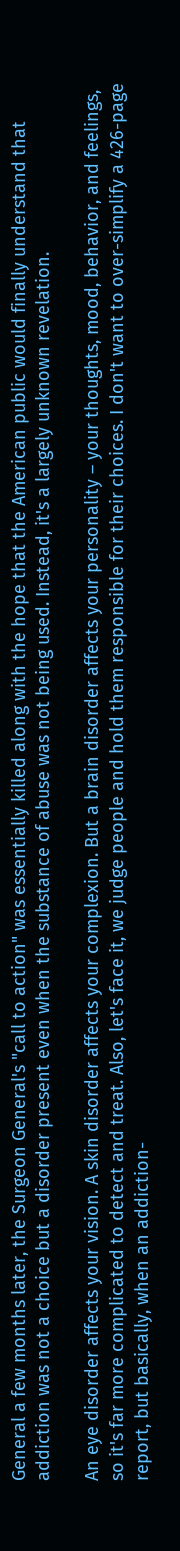General a few months later, the Surgeon General's "call to action" was essentially killed along with the hope that the American public would finally understand that addiction was not a choice but a disorder present even when the substance of abuse was not being used. Instead, it's a largely unknown revelation.

An eye disorder affects your vision. A skin disorder affects your complexion. But a brain disorder affects your personality – your thoughts, mood, behavior, and feelings, so it's far more complicated to detect and treat. Also, let's face it, we judge people and hold them responsible for their choices. I don't want to over-simplify a 426-page report, but basically, when an addiction-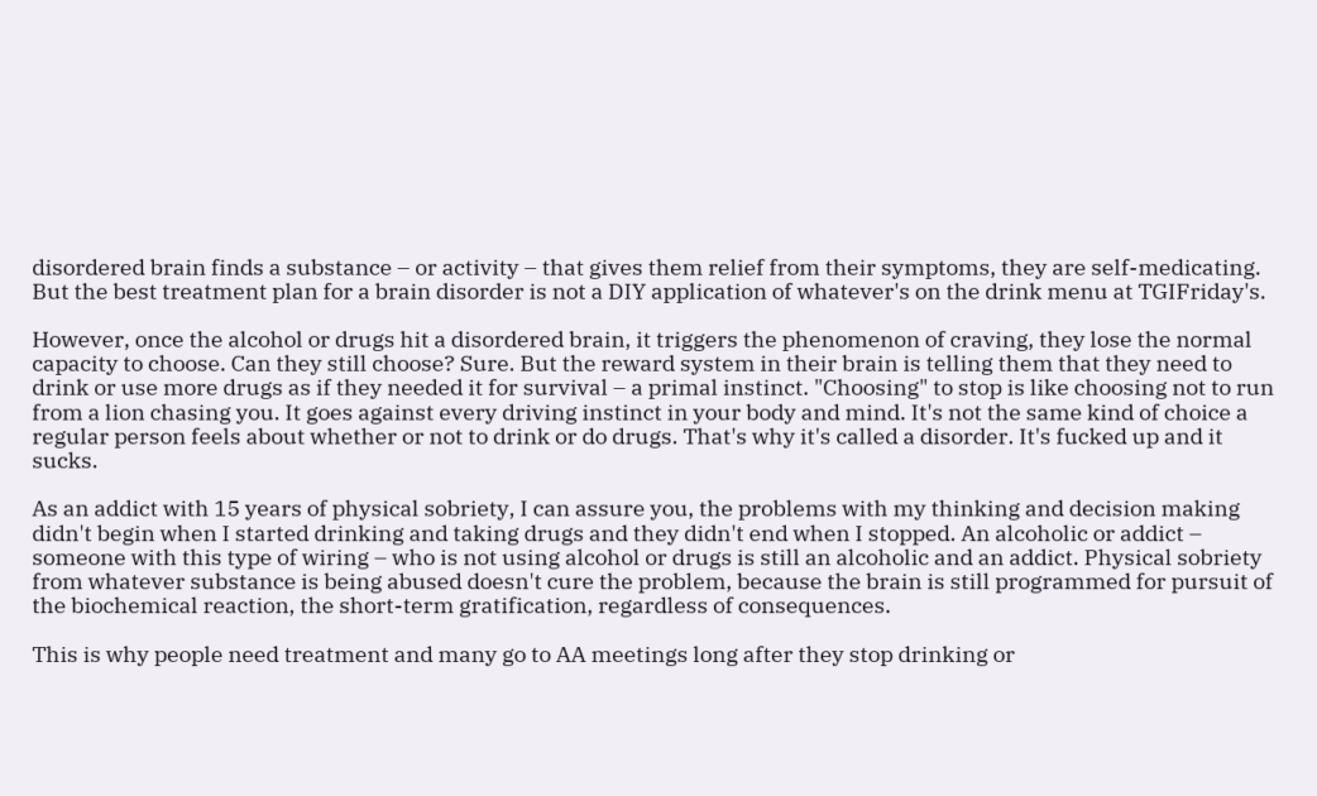disordered brain finds a substance – or activity – that gives them relief from their symptoms, they are self-medicating. But the best treatment plan for a brain disorder is not a DIY application of whatever's on the drink menu at TGIFriday's.

However, once the alcohol or drugs hit a disordered brain, it triggers the phenomenon of craving, they lose the normal capacity to choose. Can they still choose? Sure. But the reward system in their brain is telling them that they need to drink or use more drugs as if they needed it for survival – a primal instinct. "Choosing" to stop is like choosing not to run from a lion chasing you. It goes against every driving instinct in your body and mind. It's not the same kind of choice a regular person feels about whether or not to drink or do drugs. That's why it's called a disorder. It's fucked up and it sucks.

As an addict with 15 years of physical sobriety, I can assure you, the problems with my thinking and decision making didn't begin when I started drinking and taking drugs and they didn't end when I stopped. An alcoholic or addict – someone with this type of wiring – who is not using alcohol or drugs is still an alcoholic and an addict. Physical sobriety from whatever substance is being abused doesn't cure the problem, because the brain is still programmed for pursuit of the biochemical reaction, the short-term gratification, regardless of consequences.

This is why people need treatment and many go to AA meetings long after they stop drinking or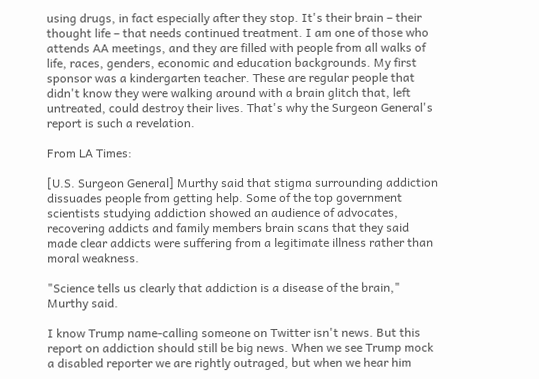using drugs, in fact especially after they stop. It's their brain – their thought life – that needs continued treatment. I am one of those who attends AA meetings, and they are filled with people from all walks of life, races, genders, economic and education backgrounds. My first sponsor was a kindergarten teacher. These are regular people that didn't know they were walking around with a brain glitch that, left untreated, could destroy their lives. That's why the Surgeon General's report is such a revelation.

From LA Times:

[U.S. Surgeon General] Murthy said that stigma surrounding addiction dissuades people from getting help. Some of the top government scientists studying addiction showed an audience of advocates, recovering addicts and family members brain scans that they said made clear addicts were suffering from a legitimate illness rather than moral weakness.

"Science tells us clearly that addiction is a disease of the brain," Murthy said.

I know Trump name-calling someone on Twitter isn't news. But this report on addiction should still be big news. When we see Trump mock a disabled reporter we are rightly outraged, but when we hear him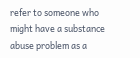refer to someone who might have a substance abuse problem as a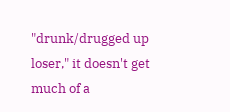"drunk/drugged up loser," it doesn't get much of a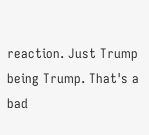reaction. Just Trump being Trump. That's a bad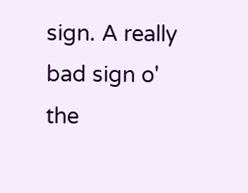sign. A really bad sign o' the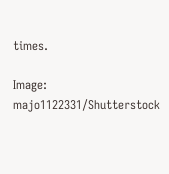times.

Image: majo1122331/Shutterstock